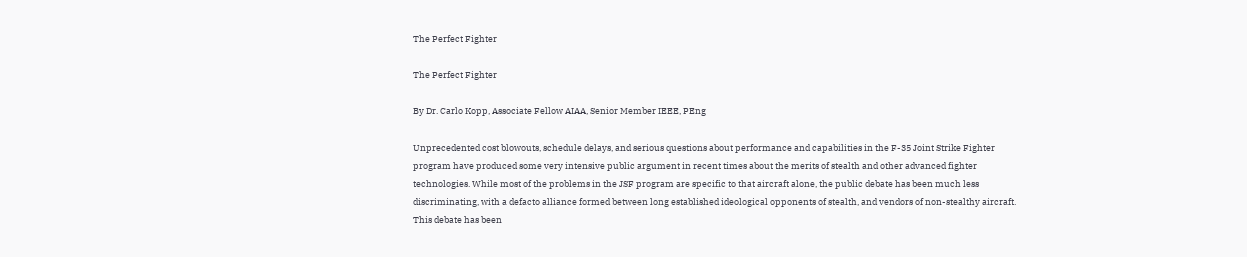The Perfect Fighter

The Perfect Fighter

By Dr. Carlo Kopp, Associate Fellow AIAA, Senior Member IEEE, PEng

Unprecedented cost blowouts, schedule delays, and serious questions about performance and capabilities in the F-35 Joint Strike Fighter program have produced some very intensive public argument in recent times about the merits of stealth and other advanced fighter technologies. While most of the problems in the JSF program are specific to that aircraft alone, the public debate has been much less discriminating, with a defacto alliance formed between long established ideological opponents of stealth, and vendors of non-stealthy aircraft. This debate has been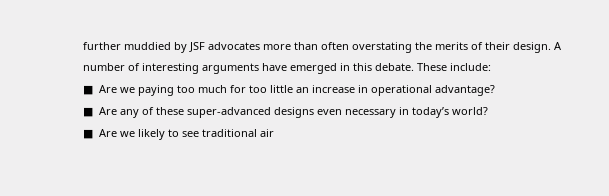further muddied by JSF advocates more than often overstating the merits of their design. A number of interesting arguments have emerged in this debate. These include:
■  Are we paying too much for too little an increase in operational advantage?
■  Are any of these super-advanced designs even necessary in today’s world?
■  Are we likely to see traditional air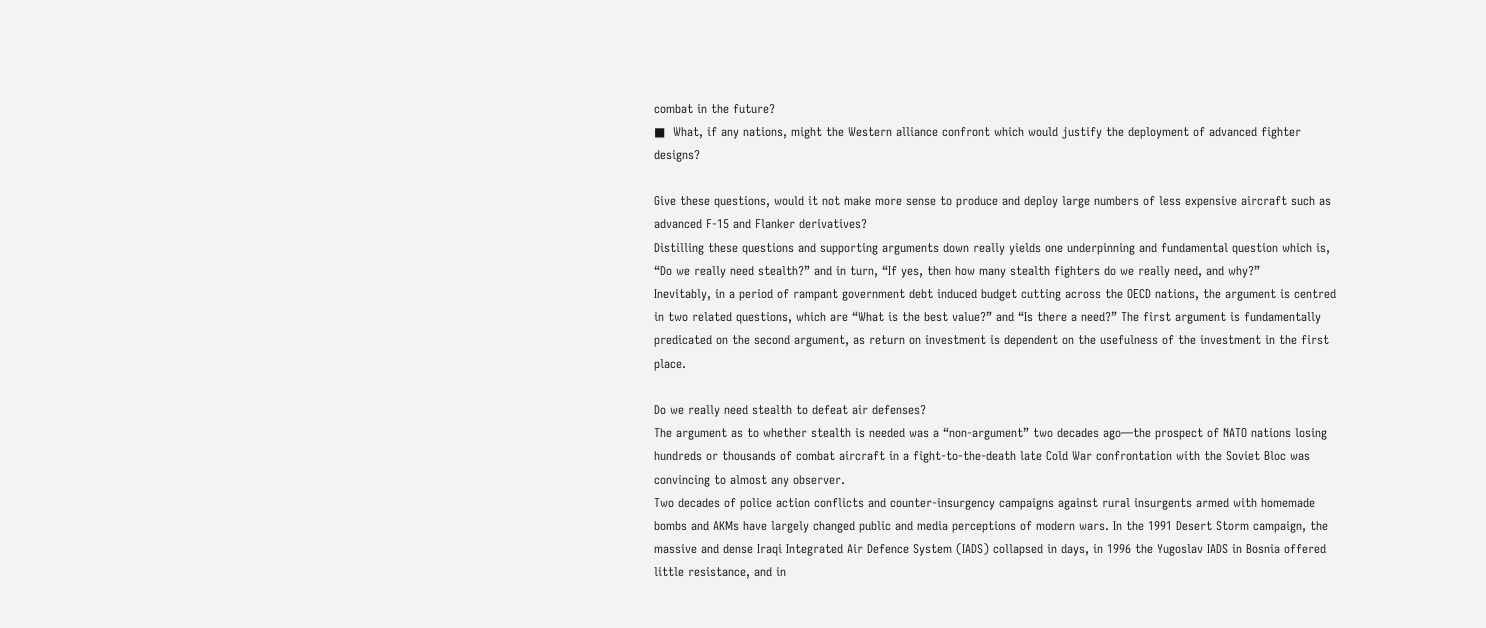combat in the future?
■  What, if any nations, might the Western alliance confront which would justify the deployment of advanced fighter designs?

Give these questions, would it not make more sense to produce and deploy large numbers of less expensive aircraft such as advanced F-15 and Flanker derivatives?
Distilling these questions and supporting arguments down really yields one underpinning and fundamental question which is, “Do we really need stealth?” and in turn, “If yes, then how many stealth fighters do we really need, and why?”
Inevitably, in a period of rampant government debt induced budget cutting across the OECD nations, the argument is centred in two related questions, which are “What is the best value?” and “Is there a need?” The first argument is fundamentally predicated on the second argument, as return on investment is dependent on the usefulness of the investment in the first place.

Do we really need stealth to defeat air defenses?
The argument as to whether stealth is needed was a “non-argument” two decades ago—the prospect of NATO nations losing hundreds or thousands of combat aircraft in a fight-to-the-death late Cold War confrontation with the Soviet Bloc was convincing to almost any observer.
Two decades of police action conflicts and counter-insurgency campaigns against rural insurgents armed with homemade bombs and AKMs have largely changed public and media perceptions of modern wars. In the 1991 Desert Storm campaign, the massive and dense Iraqi Integrated Air Defence System (IADS) collapsed in days, in 1996 the Yugoslav IADS in Bosnia offered little resistance, and in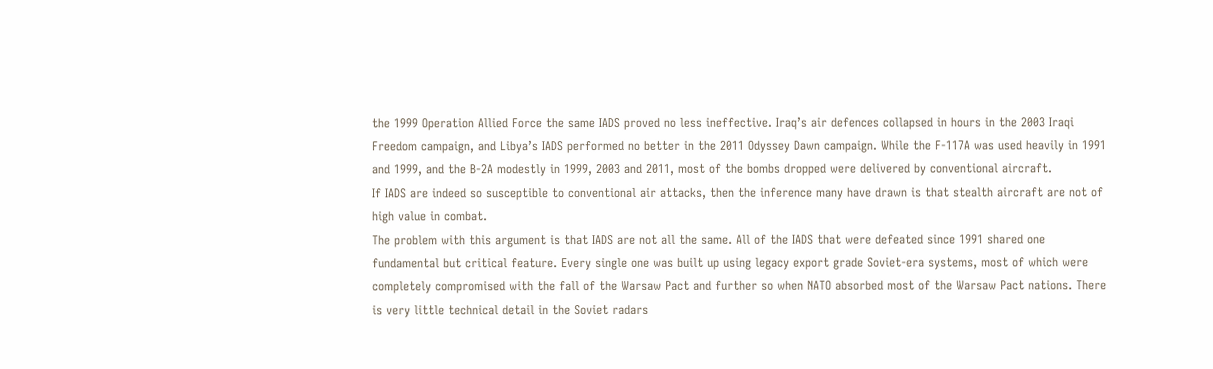the 1999 Operation Allied Force the same IADS proved no less ineffective. Iraq’s air defences collapsed in hours in the 2003 Iraqi Freedom campaign, and Libya’s IADS performed no better in the 2011 Odyssey Dawn campaign. While the F-117A was used heavily in 1991 and 1999, and the B-2A modestly in 1999, 2003 and 2011, most of the bombs dropped were delivered by conventional aircraft.
If IADS are indeed so susceptible to conventional air attacks, then the inference many have drawn is that stealth aircraft are not of high value in combat.
The problem with this argument is that IADS are not all the same. All of the IADS that were defeated since 1991 shared one fundamental but critical feature. Every single one was built up using legacy export grade Soviet-era systems, most of which were completely compromised with the fall of the Warsaw Pact and further so when NATO absorbed most of the Warsaw Pact nations. There is very little technical detail in the Soviet radars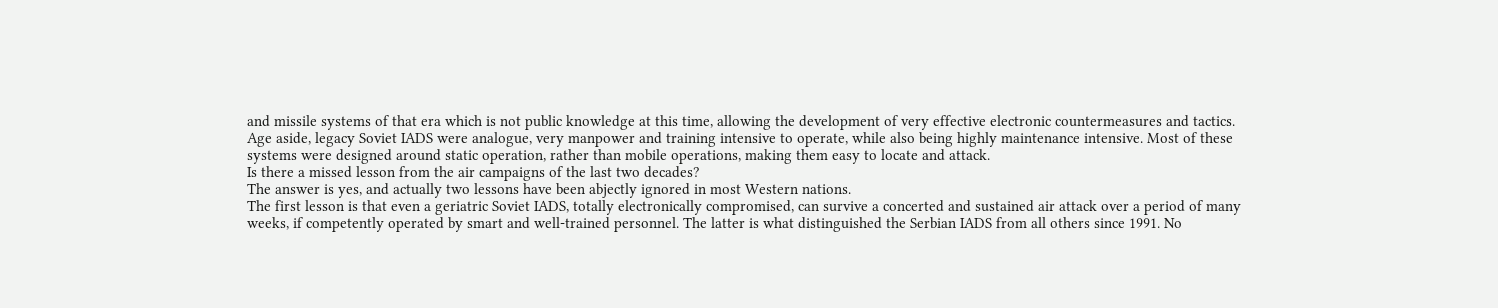and missile systems of that era which is not public knowledge at this time, allowing the development of very effective electronic countermeasures and tactics.
Age aside, legacy Soviet IADS were analogue, very manpower and training intensive to operate, while also being highly maintenance intensive. Most of these systems were designed around static operation, rather than mobile operations, making them easy to locate and attack.
Is there a missed lesson from the air campaigns of the last two decades?
The answer is yes, and actually two lessons have been abjectly ignored in most Western nations.
The first lesson is that even a geriatric Soviet IADS, totally electronically compromised, can survive a concerted and sustained air attack over a period of many weeks, if competently operated by smart and well-trained personnel. The latter is what distinguished the Serbian IADS from all others since 1991. No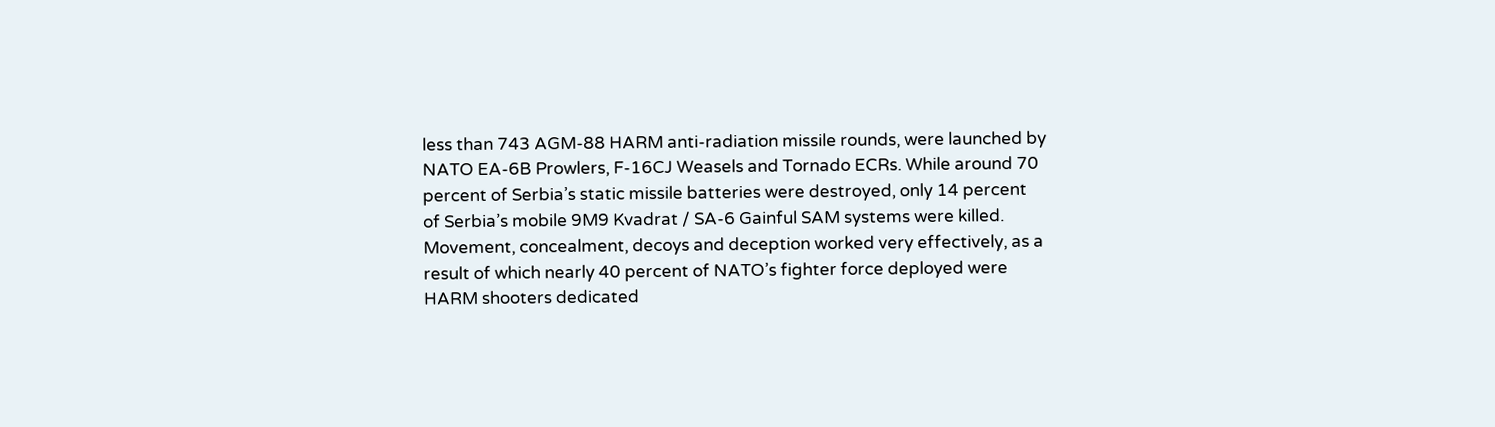less than 743 AGM-88 HARM anti-radiation missile rounds, were launched by NATO EA-6B Prowlers, F-16CJ Weasels and Tornado ECRs. While around 70 percent of Serbia’s static missile batteries were destroyed, only 14 percent of Serbia’s mobile 9M9 Kvadrat / SA-6 Gainful SAM systems were killed. Movement, concealment, decoys and deception worked very effectively, as a result of which nearly 40 percent of NATO’s fighter force deployed were HARM shooters dedicated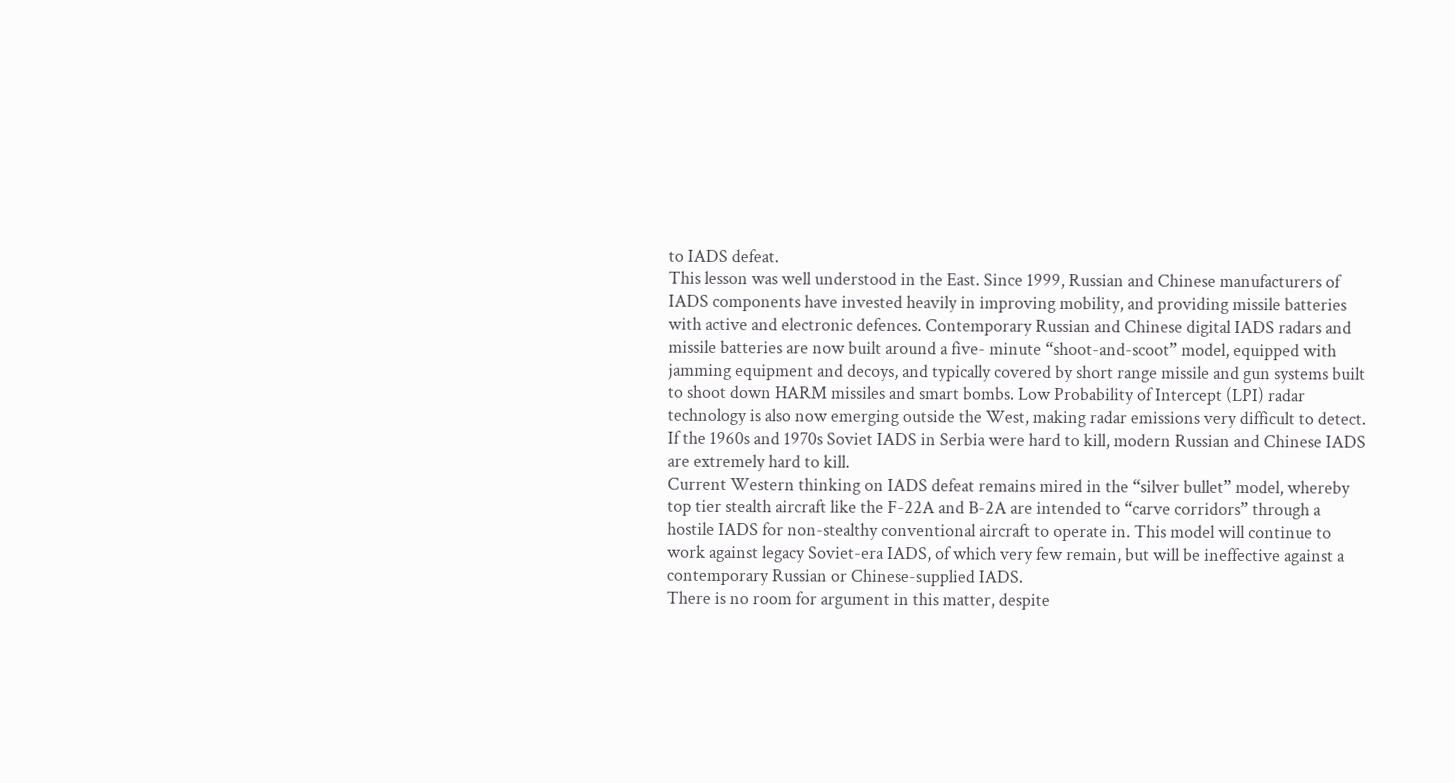to IADS defeat.
This lesson was well understood in the East. Since 1999, Russian and Chinese manufacturers of IADS components have invested heavily in improving mobility, and providing missile batteries with active and electronic defences. Contemporary Russian and Chinese digital IADS radars and missile batteries are now built around a five- minute “shoot-and-scoot” model, equipped with jamming equipment and decoys, and typically covered by short range missile and gun systems built to shoot down HARM missiles and smart bombs. Low Probability of Intercept (LPI) radar technology is also now emerging outside the West, making radar emissions very difficult to detect. If the 1960s and 1970s Soviet IADS in Serbia were hard to kill, modern Russian and Chinese IADS are extremely hard to kill.
Current Western thinking on IADS defeat remains mired in the “silver bullet” model, whereby top tier stealth aircraft like the F-22A and B-2A are intended to “carve corridors” through a hostile IADS for non-stealthy conventional aircraft to operate in. This model will continue to work against legacy Soviet-era IADS, of which very few remain, but will be ineffective against a contemporary Russian or Chinese-supplied IADS.
There is no room for argument in this matter, despite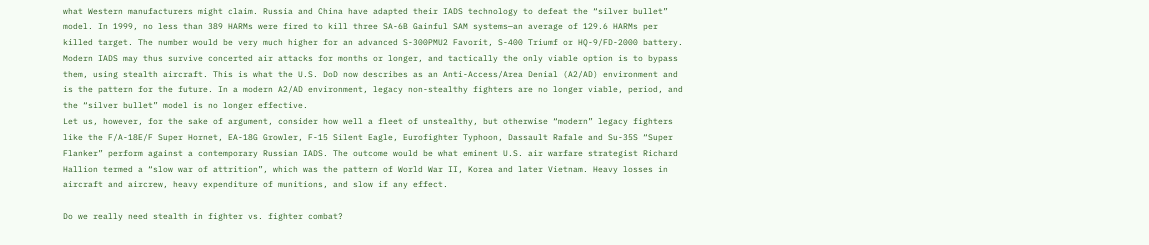what Western manufacturers might claim. Russia and China have adapted their IADS technology to defeat the “silver bullet” model. In 1999, no less than 389 HARMs were fired to kill three SA-6B Gainful SAM systems—an average of 129.6 HARMs per killed target. The number would be very much higher for an advanced S-300PMU2 Favorit, S-400 Triumf or HQ-9/FD-2000 battery.
Modern IADS may thus survive concerted air attacks for months or longer, and tactically the only viable option is to bypass them, using stealth aircraft. This is what the U.S. DoD now describes as an Anti-Access/Area Denial (A2/AD) environment and is the pattern for the future. In a modern A2/AD environment, legacy non-stealthy fighters are no longer viable, period, and the “silver bullet” model is no longer effective.
Let us, however, for the sake of argument, consider how well a fleet of unstealthy, but otherwise “modern” legacy fighters like the F/A-18E/F Super Hornet, EA-18G Growler, F-15 Silent Eagle, Eurofighter Typhoon, Dassault Rafale and Su-35S “Super Flanker” perform against a contemporary Russian IADS. The outcome would be what eminent U.S. air warfare strategist Richard Hallion termed a “slow war of attrition”, which was the pattern of World War II, Korea and later Vietnam. Heavy losses in aircraft and aircrew, heavy expenditure of munitions, and slow if any effect.

Do we really need stealth in fighter vs. fighter combat?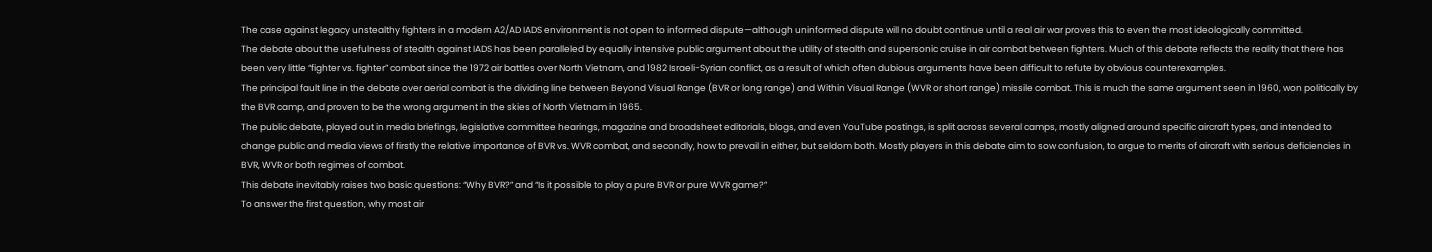The case against legacy unstealthy fighters in a modern A2/AD IADS environment is not open to informed dispute—although uninformed dispute will no doubt continue until a real air war proves this to even the most ideologically committed.
The debate about the usefulness of stealth against IADS has been paralleled by equally intensive public argument about the utility of stealth and supersonic cruise in air combat between fighters. Much of this debate reflects the reality that there has been very little “fighter vs. fighter” combat since the 1972 air battles over North Vietnam, and 1982 Israeli-Syrian conflict, as a result of which often dubious arguments have been difficult to refute by obvious counterexamples.
The principal fault line in the debate over aerial combat is the dividing line between Beyond Visual Range (BVR or long range) and Within Visual Range (WVR or short range) missile combat. This is much the same argument seen in 1960, won politically by the BVR camp, and proven to be the wrong argument in the skies of North Vietnam in 1965.
The public debate, played out in media briefings, legislative committee hearings, magazine and broadsheet editorials, blogs, and even YouTube postings, is split across several camps, mostly aligned around specific aircraft types, and intended to change public and media views of firstly the relative importance of BVR vs. WVR combat, and secondly, how to prevail in either, but seldom both. Mostly players in this debate aim to sow confusion, to argue to merits of aircraft with serious deficiencies in BVR, WVR or both regimes of combat.
This debate inevitably raises two basic questions: “Why BVR?” and “Is it possible to play a pure BVR or pure WVR game?”
To answer the first question, why most air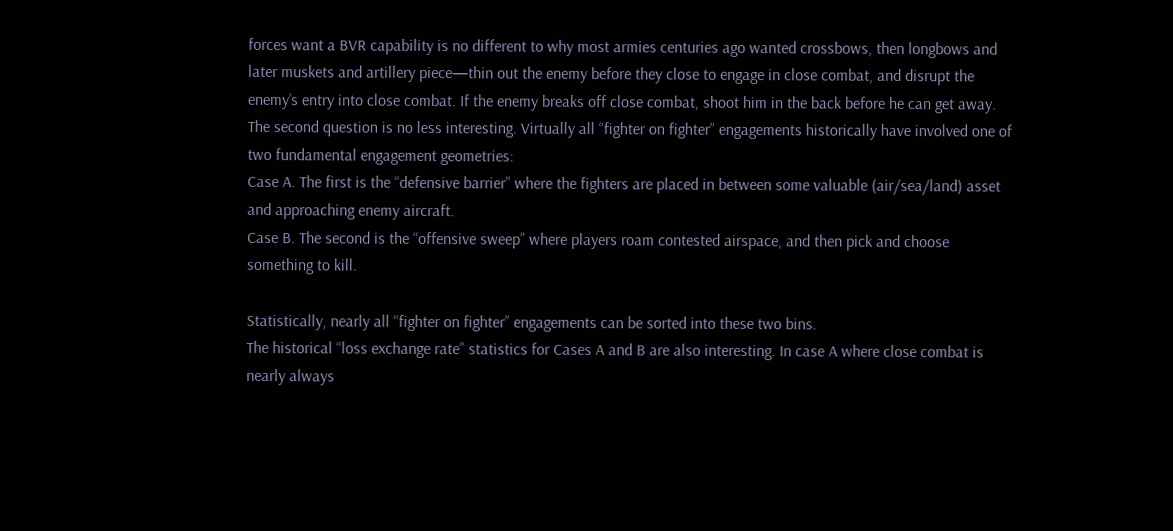forces want a BVR capability is no different to why most armies centuries ago wanted crossbows, then longbows and later muskets and artillery piece—thin out the enemy before they close to engage in close combat, and disrupt the enemy’s entry into close combat. If the enemy breaks off close combat, shoot him in the back before he can get away.
The second question is no less interesting. Virtually all “fighter on fighter” engagements historically have involved one of two fundamental engagement geometries:
Case A. The first is the “defensive barrier” where the fighters are placed in between some valuable (air/sea/land) asset and approaching enemy aircraft.
Case B. The second is the “offensive sweep” where players roam contested airspace, and then pick and choose something to kill.

Statistically, nearly all “fighter on fighter” engagements can be sorted into these two bins.
The historical “loss exchange rate” statistics for Cases A and B are also interesting. In case A where close combat is nearly always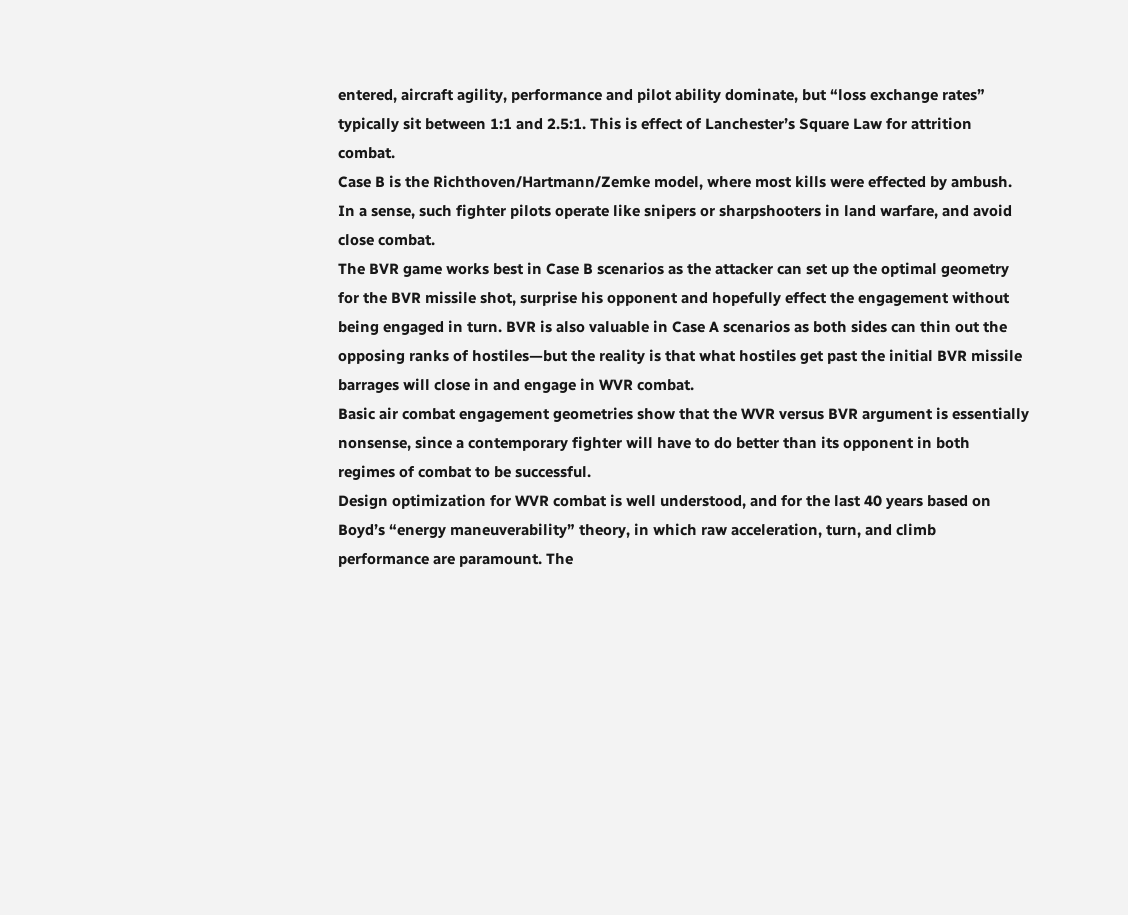entered, aircraft agility, performance and pilot ability dominate, but “loss exchange rates” typically sit between 1:1 and 2.5:1. This is effect of Lanchester’s Square Law for attrition combat.
Case B is the Richthoven/Hartmann/Zemke model, where most kills were effected by ambush. In a sense, such fighter pilots operate like snipers or sharpshooters in land warfare, and avoid close combat.
The BVR game works best in Case B scenarios as the attacker can set up the optimal geometry for the BVR missile shot, surprise his opponent and hopefully effect the engagement without being engaged in turn. BVR is also valuable in Case A scenarios as both sides can thin out the opposing ranks of hostiles—but the reality is that what hostiles get past the initial BVR missile barrages will close in and engage in WVR combat.
Basic air combat engagement geometries show that the WVR versus BVR argument is essentially nonsense, since a contemporary fighter will have to do better than its opponent in both regimes of combat to be successful.
Design optimization for WVR combat is well understood, and for the last 40 years based on Boyd’s “energy maneuverability” theory, in which raw acceleration, turn, and climb performance are paramount. The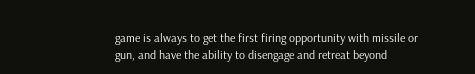game is always to get the first firing opportunity with missile or gun, and have the ability to disengage and retreat beyond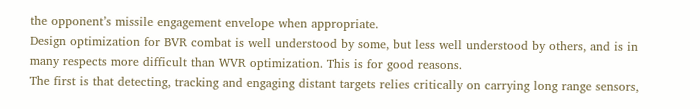the opponent’s missile engagement envelope when appropriate.
Design optimization for BVR combat is well understood by some, but less well understood by others, and is in many respects more difficult than WVR optimization. This is for good reasons.
The first is that detecting, tracking and engaging distant targets relies critically on carrying long range sensors,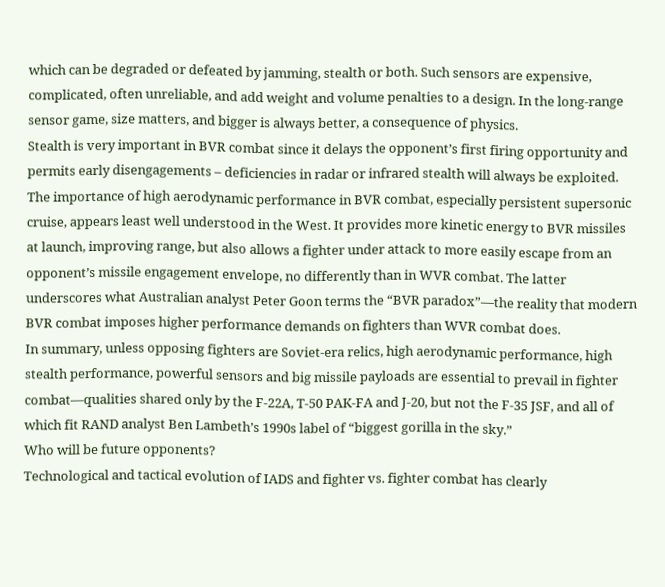which can be degraded or defeated by jamming, stealth or both. Such sensors are expensive, complicated, often unreliable, and add weight and volume penalties to a design. In the long-range sensor game, size matters, and bigger is always better, a consequence of physics.
Stealth is very important in BVR combat since it delays the opponent’s first firing opportunity and permits early disengagements – deficiencies in radar or infrared stealth will always be exploited.
The importance of high aerodynamic performance in BVR combat, especially persistent supersonic cruise, appears least well understood in the West. It provides more kinetic energy to BVR missiles at launch, improving range, but also allows a fighter under attack to more easily escape from an opponent’s missile engagement envelope, no differently than in WVR combat. The latter underscores what Australian analyst Peter Goon terms the “BVR paradox”—the reality that modern BVR combat imposes higher performance demands on fighters than WVR combat does.
In summary, unless opposing fighters are Soviet-era relics, high aerodynamic performance, high stealth performance, powerful sensors and big missile payloads are essential to prevail in fighter combat—qualities shared only by the F-22A, T-50 PAK-FA and J-20, but not the F-35 JSF, and all of which fit RAND analyst Ben Lambeth’s 1990s label of “biggest gorilla in the sky.”
Who will be future opponents?
Technological and tactical evolution of IADS and fighter vs. fighter combat has clearly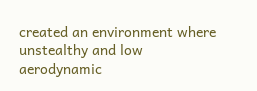created an environment where unstealthy and low aerodynamic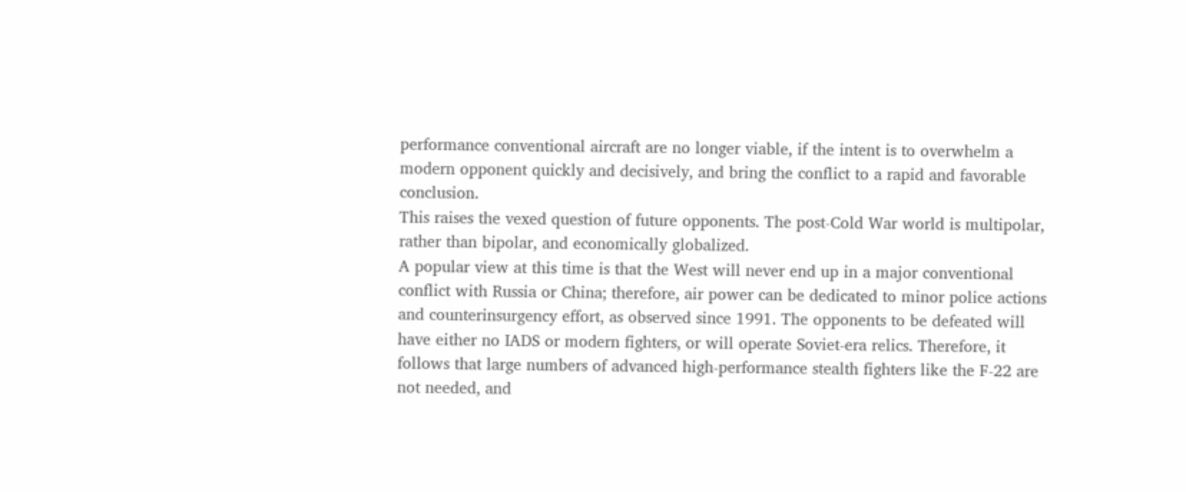performance conventional aircraft are no longer viable, if the intent is to overwhelm a modern opponent quickly and decisively, and bring the conflict to a rapid and favorable conclusion.
This raises the vexed question of future opponents. The post-Cold War world is multipolar, rather than bipolar, and economically globalized.
A popular view at this time is that the West will never end up in a major conventional conflict with Russia or China; therefore, air power can be dedicated to minor police actions and counterinsurgency effort, as observed since 1991. The opponents to be defeated will have either no IADS or modern fighters, or will operate Soviet-era relics. Therefore, it follows that large numbers of advanced high-performance stealth fighters like the F-22 are not needed, and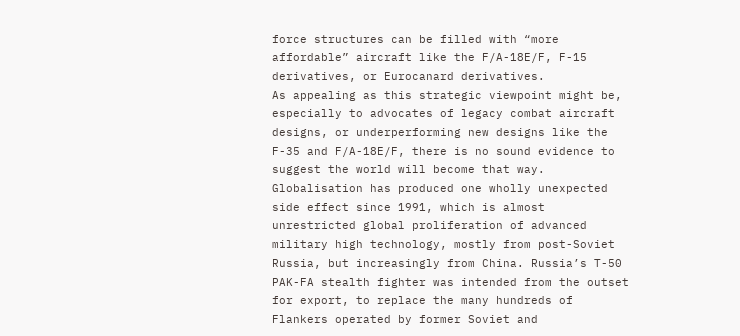force structures can be filled with “more affordable” aircraft like the F/A-18E/F, F-15 derivatives, or Eurocanard derivatives.
As appealing as this strategic viewpoint might be, especially to advocates of legacy combat aircraft designs, or underperforming new designs like the F-35 and F/A-18E/F, there is no sound evidence to suggest the world will become that way.
Globalisation has produced one wholly unexpected side effect since 1991, which is almost unrestricted global proliferation of advanced military high technology, mostly from post-Soviet Russia, but increasingly from China. Russia’s T-50 PAK-FA stealth fighter was intended from the outset for export, to replace the many hundreds of Flankers operated by former Soviet and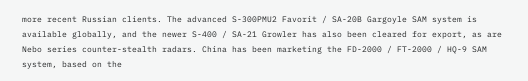more recent Russian clients. The advanced S-300PMU2 Favorit / SA-20B Gargoyle SAM system is available globally, and the newer S-400 / SA-21 Growler has also been cleared for export, as are Nebo series counter-stealth radars. China has been marketing the FD-2000 / FT-2000 / HQ-9 SAM system, based on the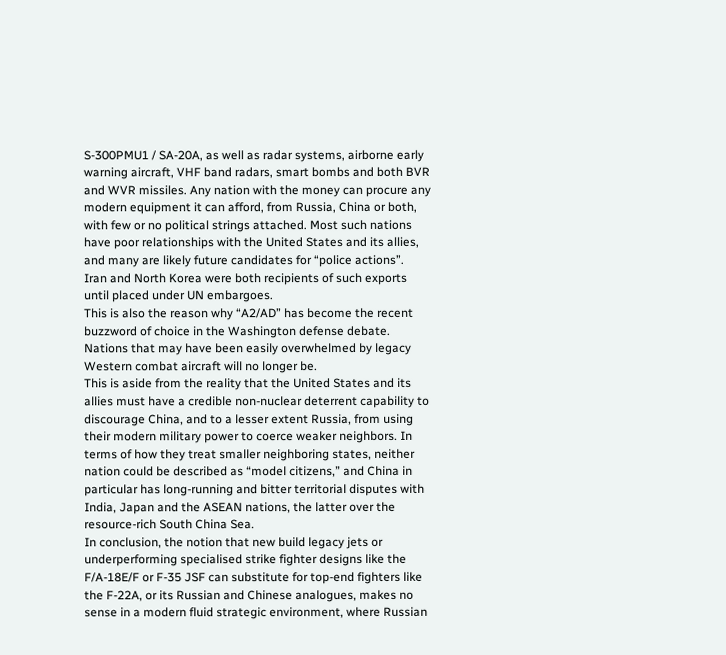S-300PMU1 / SA-20A, as well as radar systems, airborne early warning aircraft, VHF band radars, smart bombs and both BVR and WVR missiles. Any nation with the money can procure any modern equipment it can afford, from Russia, China or both, with few or no political strings attached. Most such nations have poor relationships with the United States and its allies, and many are likely future candidates for “police actions”.
Iran and North Korea were both recipients of such exports until placed under UN embargoes.
This is also the reason why “A2/AD” has become the recent buzzword of choice in the Washington defense debate. Nations that may have been easily overwhelmed by legacy Western combat aircraft will no longer be.
This is aside from the reality that the United States and its allies must have a credible non-nuclear deterrent capability to discourage China, and to a lesser extent Russia, from using their modern military power to coerce weaker neighbors. In terms of how they treat smaller neighboring states, neither nation could be described as “model citizens,” and China in particular has long-running and bitter territorial disputes with India, Japan and the ASEAN nations, the latter over the resource-rich South China Sea.
In conclusion, the notion that new build legacy jets or underperforming specialised strike fighter designs like the F/A-18E/F or F-35 JSF can substitute for top-end fighters like the F-22A, or its Russian and Chinese analogues, makes no sense in a modern fluid strategic environment, where Russian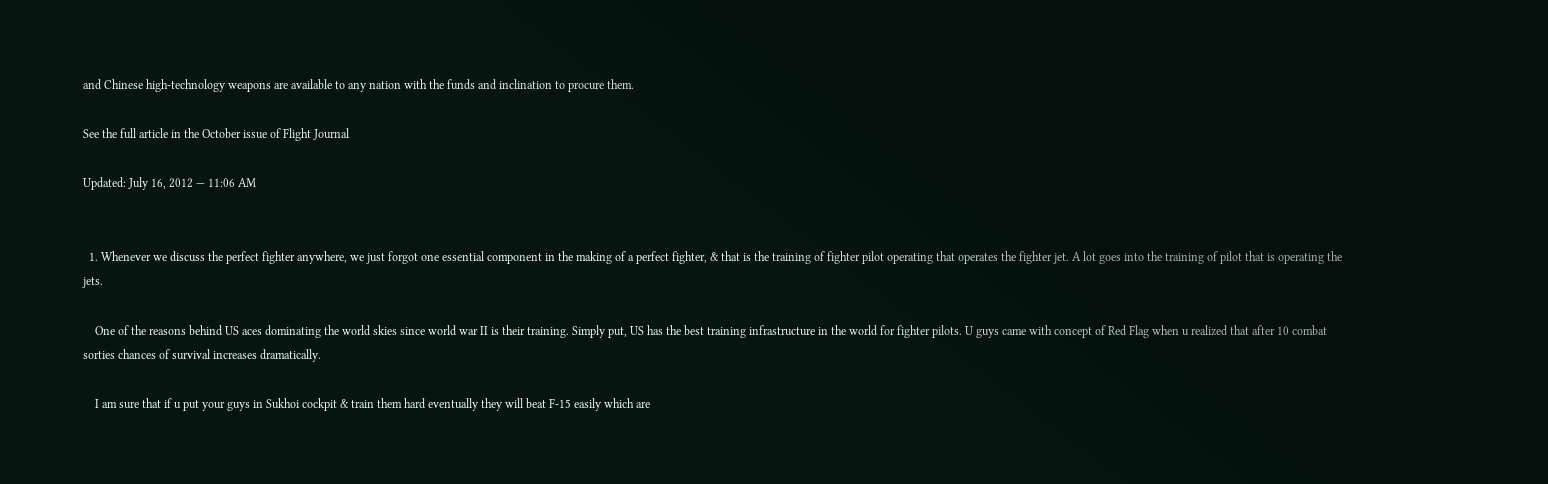and Chinese high-technology weapons are available to any nation with the funds and inclination to procure them.

See the full article in the October issue of Flight Journal

Updated: July 16, 2012 — 11:06 AM


  1. Whenever we discuss the perfect fighter anywhere, we just forgot one essential component in the making of a perfect fighter, & that is the training of fighter pilot operating that operates the fighter jet. A lot goes into the training of pilot that is operating the jets.

    One of the reasons behind US aces dominating the world skies since world war II is their training. Simply put, US has the best training infrastructure in the world for fighter pilots. U guys came with concept of Red Flag when u realized that after 10 combat sorties chances of survival increases dramatically.

    I am sure that if u put your guys in Sukhoi cockpit & train them hard eventually they will beat F-15 easily which are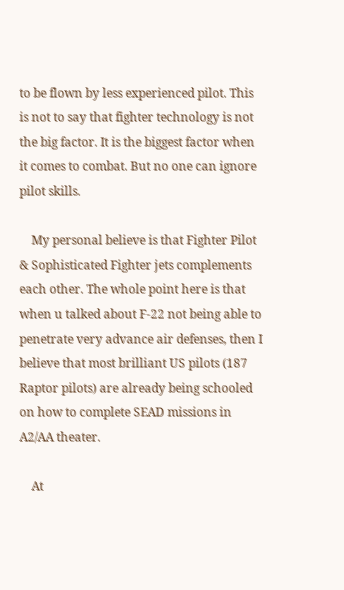to be flown by less experienced pilot. This is not to say that fighter technology is not the big factor. It is the biggest factor when it comes to combat. But no one can ignore pilot skills.

    My personal believe is that Fighter Pilot & Sophisticated Fighter jets complements each other. The whole point here is that when u talked about F-22 not being able to penetrate very advance air defenses, then I believe that most brilliant US pilots (187 Raptor pilots) are already being schooled on how to complete SEAD missions in A2/AA theater.

    At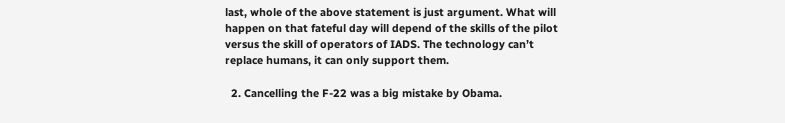last, whole of the above statement is just argument. What will happen on that fateful day will depend of the skills of the pilot versus the skill of operators of IADS. The technology can’t replace humans, it can only support them.

  2. Cancelling the F-22 was a big mistake by Obama.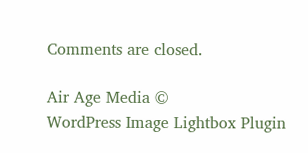Comments are closed.

Air Age Media ©
WordPress Image Lightbox Plugin